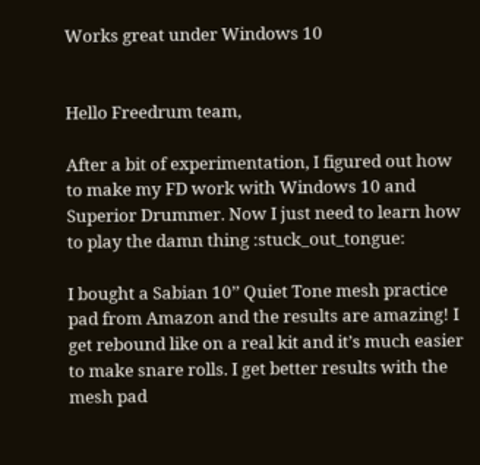Works great under Windows 10


Hello Freedrum team,

After a bit of experimentation, I figured out how to make my FD work with Windows 10 and Superior Drummer. Now I just need to learn how to play the damn thing :stuck_out_tongue:

I bought a Sabian 10’’ Quiet Tone mesh practice pad from Amazon and the results are amazing! I get rebound like on a real kit and it’s much easier to make snare rolls. I get better results with the mesh pad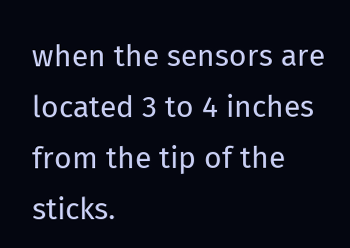when the sensors are located 3 to 4 inches from the tip of the sticks.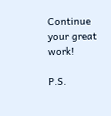Continue your great work!

P.S.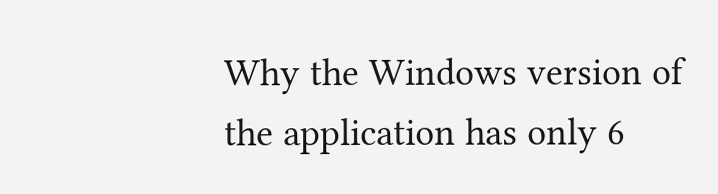Why the Windows version of the application has only 6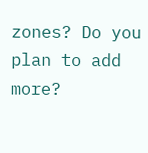zones? Do you plan to add more?